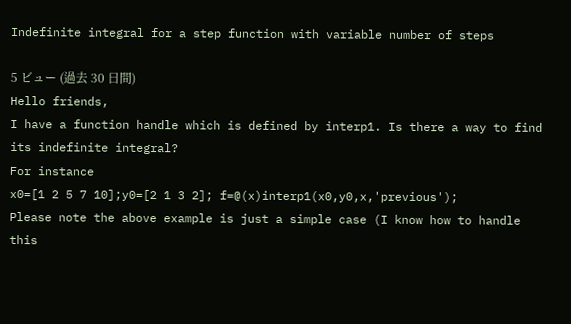Indefinite integral for a step function with variable number of steps

5 ビュー (過去 30 日間)
Hello friends,
I have a function handle which is defined by interp1. Is there a way to find its indefinite integral?
For instance
x0=[1 2 5 7 10];y0=[2 1 3 2]; f=@(x)interp1(x0,y0,x,'previous');
Please note the above example is just a simple case (I know how to handle this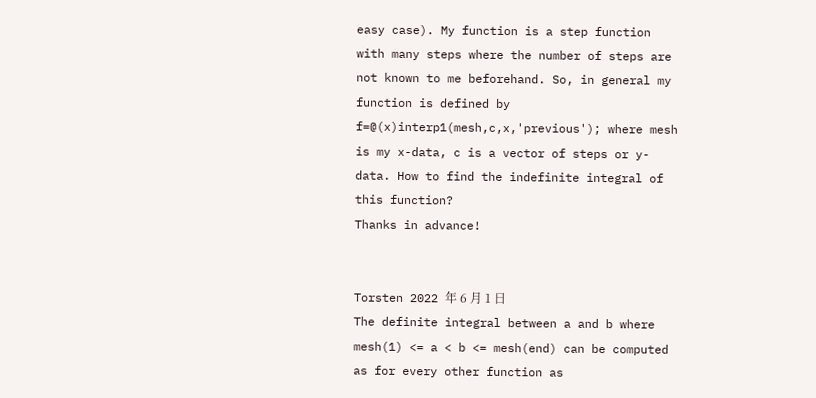easy case). My function is a step function with many steps where the number of steps are not known to me beforehand. So, in general my function is defined by f=@(x)interp1(mesh,c,x,'previous'); where mesh is my x-data, c is a vector of steps or y-data. How to find the indefinite integral of this function?
Thanks in advance!


Torsten 2022 年 6 月 1 日
The definite integral between a and b where mesh(1) <= a < b <= mesh(end) can be computed as for every other function as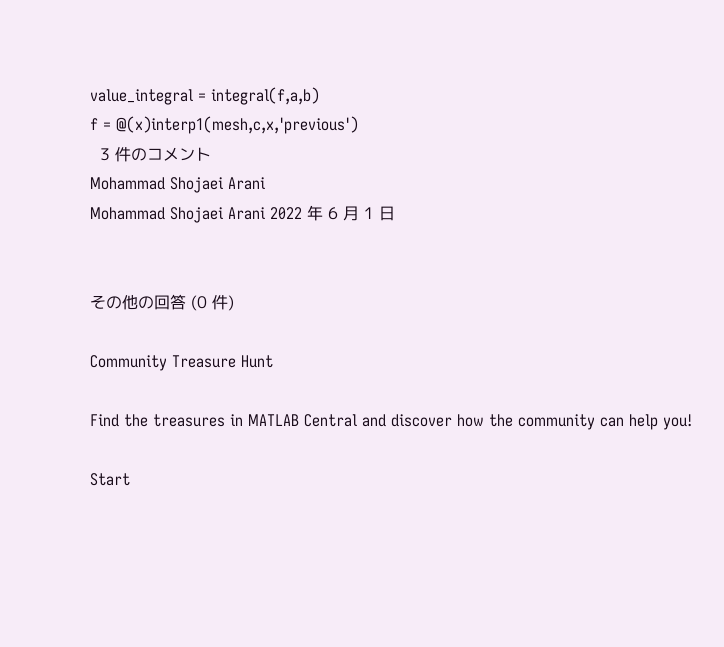value_integral = integral(f,a,b)
f = @(x)interp1(mesh,c,x,'previous')
  3 件のコメント
Mohammad Shojaei Arani
Mohammad Shojaei Arani 2022 年 6 月 1 日


その他の回答 (0 件)

Community Treasure Hunt

Find the treasures in MATLAB Central and discover how the community can help you!

Start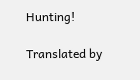Hunting!

Translated by